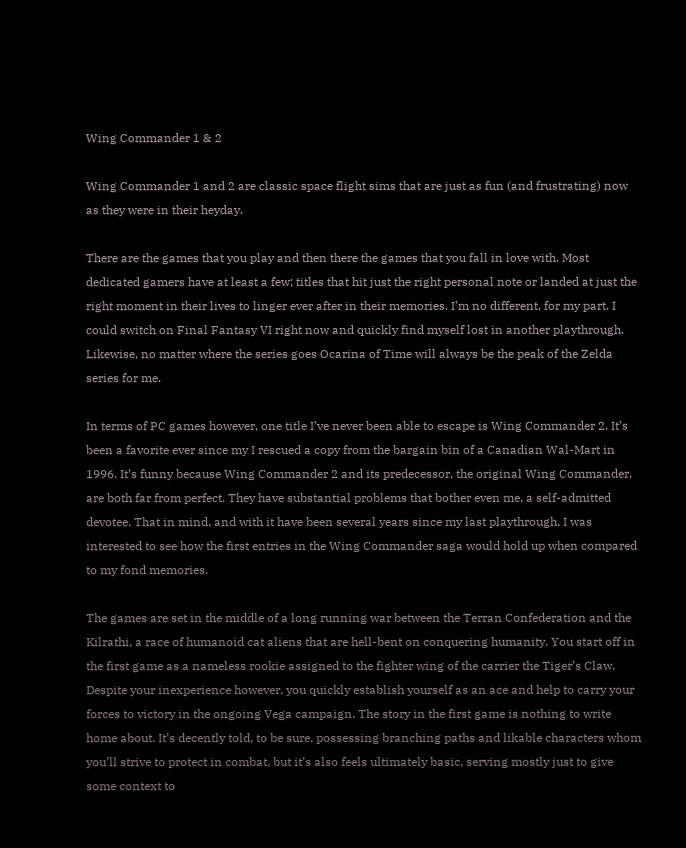Wing Commander 1 & 2

Wing Commander 1 and 2 are classic space flight sims that are just as fun (and frustrating) now as they were in their heyday.

There are the games that you play and then there the games that you fall in love with. Most dedicated gamers have at least a few; titles that hit just the right personal note or landed at just the right moment in their lives to linger ever after in their memories. I’m no different, for my part. I could switch on Final Fantasy VI right now and quickly find myself lost in another playthrough. Likewise, no matter where the series goes Ocarina of Time will always be the peak of the Zelda series for me.

In terms of PC games however, one title I’ve never been able to escape is Wing Commander 2. It’s been a favorite ever since my I rescued a copy from the bargain bin of a Canadian Wal-Mart in 1996. It’s funny because Wing Commander 2 and its predecessor, the original Wing Commander, are both far from perfect. They have substantial problems that bother even me, a self-admitted devotee. That in mind, and with it have been several years since my last playthrough, I was interested to see how the first entries in the Wing Commander saga would hold up when compared to my fond memories.

The games are set in the middle of a long running war between the Terran Confederation and the Kilrathi, a race of humanoid cat aliens that are hell-bent on conquering humanity. You start off in the first game as a nameless rookie assigned to the fighter wing of the carrier the Tiger’s Claw. Despite your inexperience however, you quickly establish yourself as an ace and help to carry your forces to victory in the ongoing Vega campaign. The story in the first game is nothing to write home about. It’s decently told, to be sure, possessing branching paths and likable characters whom you’ll strive to protect in combat, but it’s also feels ultimately basic, serving mostly just to give some context to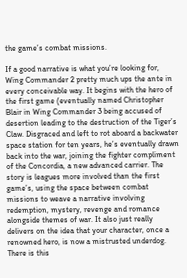the game’s combat missions.

If a good narrative is what you’re looking for, Wing Commander 2 pretty much ups the ante in every conceivable way. It begins with the hero of the first game (eventually named Christopher Blair in Wing Commander 3 being accused of desertion leading to the destruction of the Tiger’s Claw. Disgraced and left to rot aboard a backwater space station for ten years, he’s eventually drawn back into the war, joining the fighter compliment of the Concordia, a new advanced carrier. The story is leagues more involved than the first game’s, using the space between combat missions to weave a narrative involving redemption, mystery, revenge and romance alongside themes of war. It also just really delivers on the idea that your character, once a renowned hero, is now a mistrusted underdog. There is this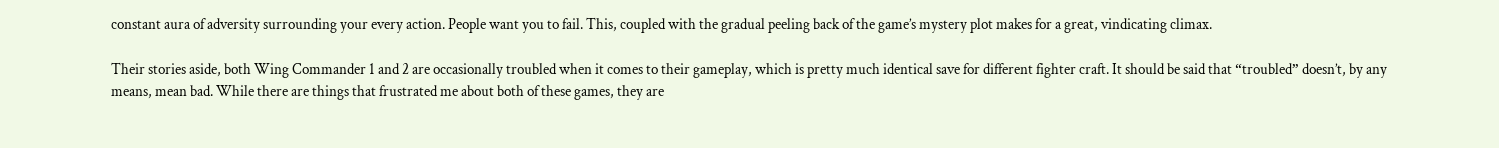constant aura of adversity surrounding your every action. People want you to fail. This, coupled with the gradual peeling back of the game’s mystery plot makes for a great, vindicating climax.

Their stories aside, both Wing Commander 1 and 2 are occasionally troubled when it comes to their gameplay, which is pretty much identical save for different fighter craft. It should be said that “troubled” doesn’t, by any means, mean bad. While there are things that frustrated me about both of these games, they are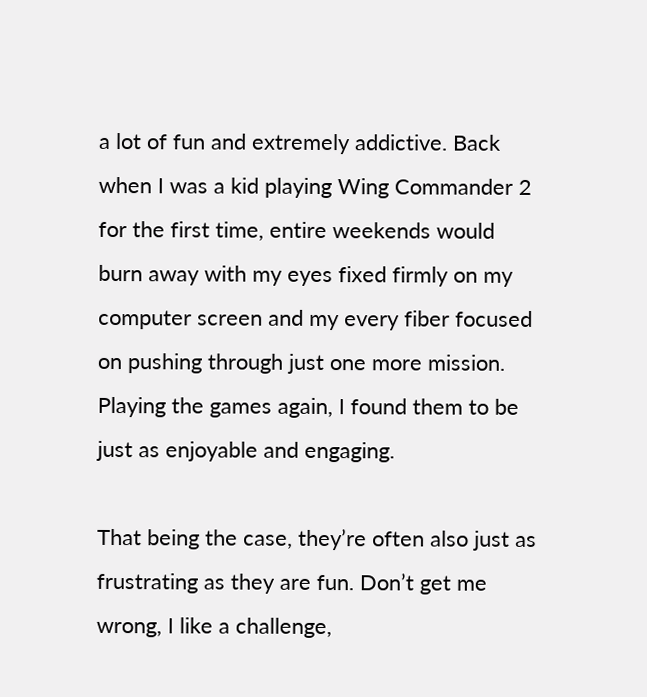a lot of fun and extremely addictive. Back when I was a kid playing Wing Commander 2 for the first time, entire weekends would burn away with my eyes fixed firmly on my computer screen and my every fiber focused on pushing through just one more mission. Playing the games again, I found them to be just as enjoyable and engaging.

That being the case, they’re often also just as frustrating as they are fun. Don’t get me wrong, I like a challenge,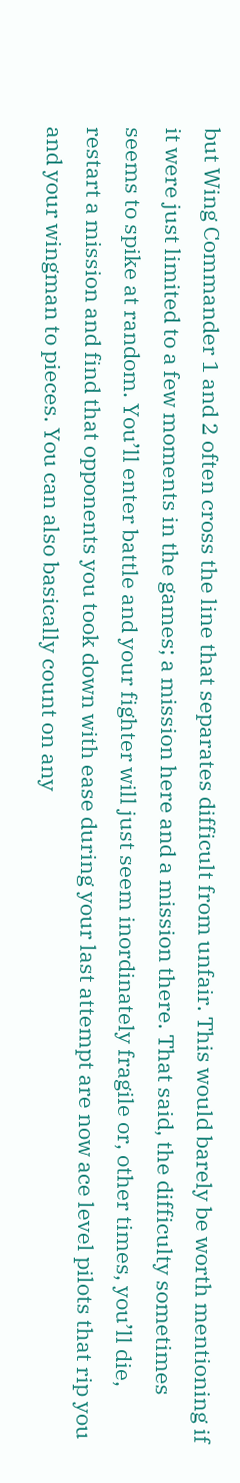but Wing Commander 1 and 2 often cross the line that separates difficult from unfair. This would barely be worth mentioning if it were just limited to a few moments in the games; a mission here and a mission there. That said, the difficulty sometimes seems to spike at random. You’ll enter battle and your fighter will just seem inordinately fragile or, other times, you’ll die, restart a mission and find that opponents you took down with ease during your last attempt are now ace level pilots that rip you and your wingman to pieces. You can also basically count on any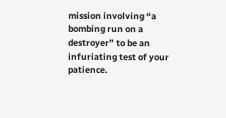mission involving “a bombing run on a destroyer” to be an infuriating test of your patience.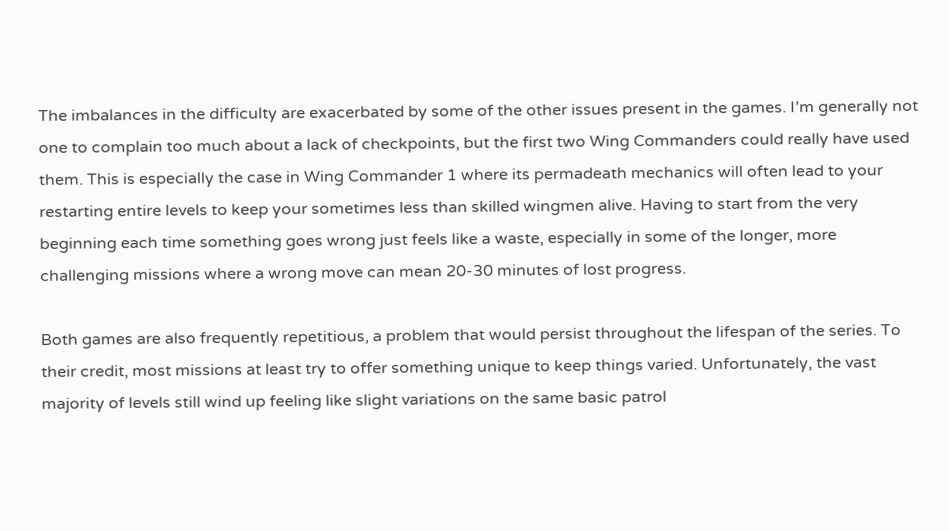The imbalances in the difficulty are exacerbated by some of the other issues present in the games. I’m generally not one to complain too much about a lack of checkpoints, but the first two Wing Commanders could really have used them. This is especially the case in Wing Commander 1 where its permadeath mechanics will often lead to your restarting entire levels to keep your sometimes less than skilled wingmen alive. Having to start from the very beginning each time something goes wrong just feels like a waste, especially in some of the longer, more challenging missions where a wrong move can mean 20-30 minutes of lost progress.

Both games are also frequently repetitious, a problem that would persist throughout the lifespan of the series. To their credit, most missions at least try to offer something unique to keep things varied. Unfortunately, the vast majority of levels still wind up feeling like slight variations on the same basic patrol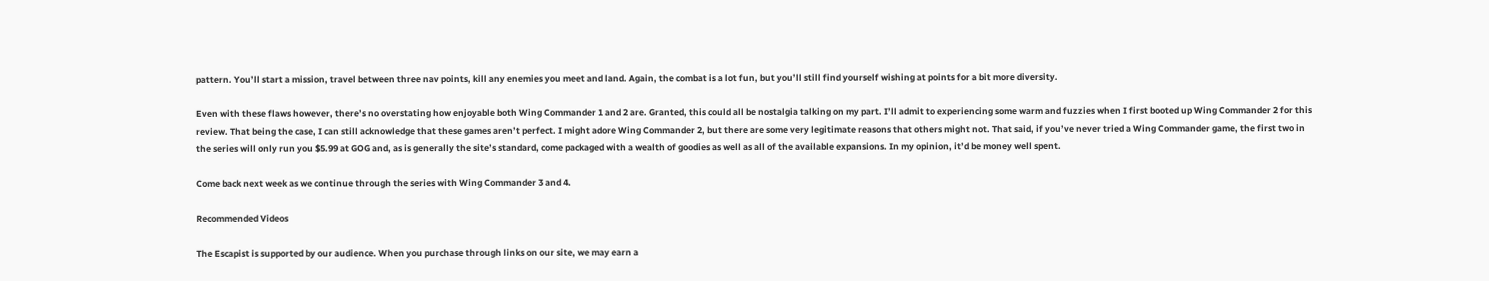pattern. You’ll start a mission, travel between three nav points, kill any enemies you meet and land. Again, the combat is a lot fun, but you’ll still find yourself wishing at points for a bit more diversity.

Even with these flaws however, there’s no overstating how enjoyable both Wing Commander 1 and 2 are. Granted, this could all be nostalgia talking on my part. I’ll admit to experiencing some warm and fuzzies when I first booted up Wing Commander 2 for this review. That being the case, I can still acknowledge that these games aren’t perfect. I might adore Wing Commander 2, but there are some very legitimate reasons that others might not. That said, if you’ve never tried a Wing Commander game, the first two in the series will only run you $5.99 at GOG and, as is generally the site’s standard, come packaged with a wealth of goodies as well as all of the available expansions. In my opinion, it’d be money well spent.

Come back next week as we continue through the series with Wing Commander 3 and 4.

Recommended Videos

The Escapist is supported by our audience. When you purchase through links on our site, we may earn a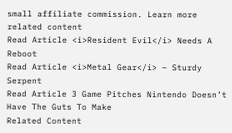small affiliate commission. Learn more
related content
Read Article <i>Resident Evil</i> Needs A Reboot
Read Article <i>Metal Gear</i> – Sturdy Serpent
Read Article 3 Game Pitches Nintendo Doesn’t Have The Guts To Make
Related Content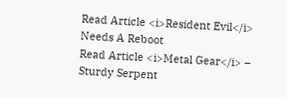Read Article <i>Resident Evil</i> Needs A Reboot
Read Article <i>Metal Gear</i> – Sturdy Serpent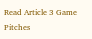Read Article 3 Game Pitches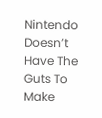Nintendo Doesn’t Have The Guts To Make